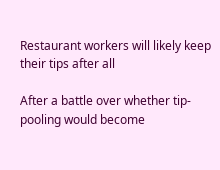Restaurant workers will likely keep their tips after all

After a battle over whether tip-pooling would become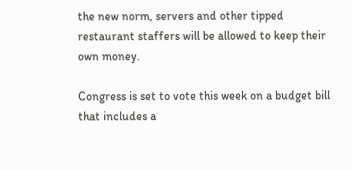the new norm, servers and other tipped restaurant staffers will be allowed to keep their own money.

Congress is set to vote this week on a budget bill that includes a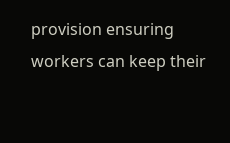provision ensuring workers can keep their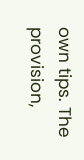own tips. The provision,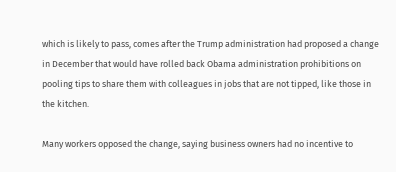which is likely to pass, comes after the Trump administration had proposed a change in December that would have rolled back Obama administration prohibitions on pooling tips to share them with colleagues in jobs that are not tipped, like those in the kitchen.

Many workers opposed the change, saying business owners had no incentive to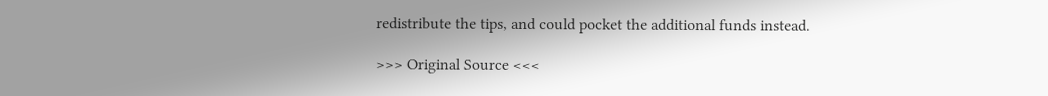redistribute the tips, and could pocket the additional funds instead.

>>> Original Source <<<